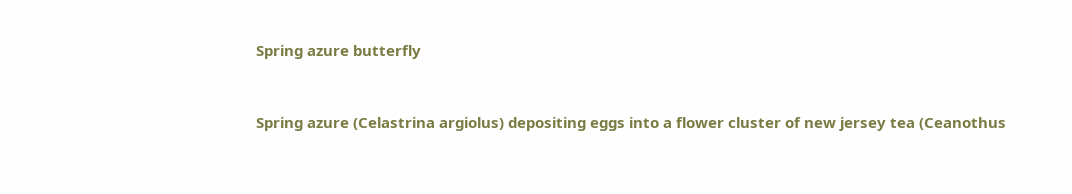Spring azure butterfly


Spring azure (Celastrina argiolus) depositing eggs into a flower cluster of new jersey tea (Ceanothus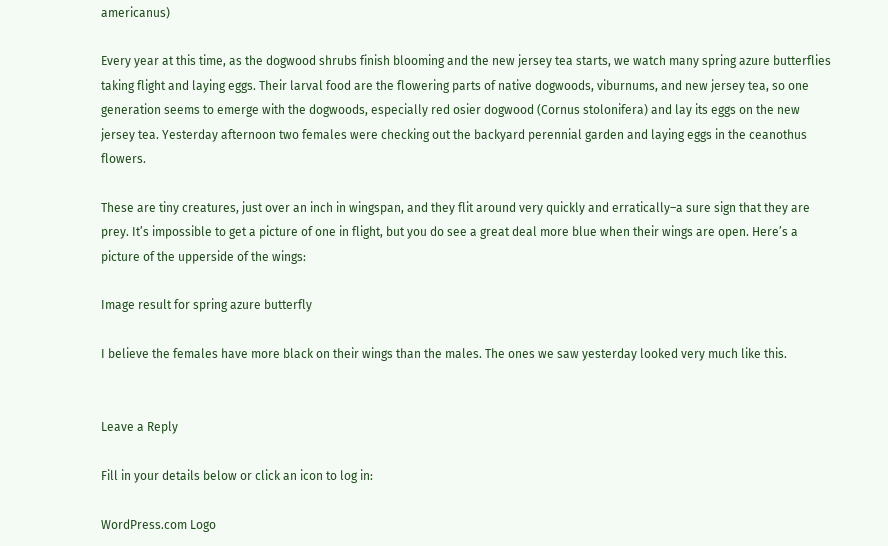americanus)

Every year at this time, as the dogwood shrubs finish blooming and the new jersey tea starts, we watch many spring azure butterflies taking flight and laying eggs. Their larval food are the flowering parts of native dogwoods, viburnums, and new jersey tea, so one generation seems to emerge with the dogwoods, especially red osier dogwood (Cornus stolonifera) and lay its eggs on the new jersey tea. Yesterday afternoon two females were checking out the backyard perennial garden and laying eggs in the ceanothus flowers.

These are tiny creatures, just over an inch in wingspan, and they flit around very quickly and erratically–a sure sign that they are prey. It’s impossible to get a picture of one in flight, but you do see a great deal more blue when their wings are open. Here’s a picture of the upperside of the wings:

Image result for spring azure butterfly

I believe the females have more black on their wings than the males. The ones we saw yesterday looked very much like this.


Leave a Reply

Fill in your details below or click an icon to log in:

WordPress.com Logo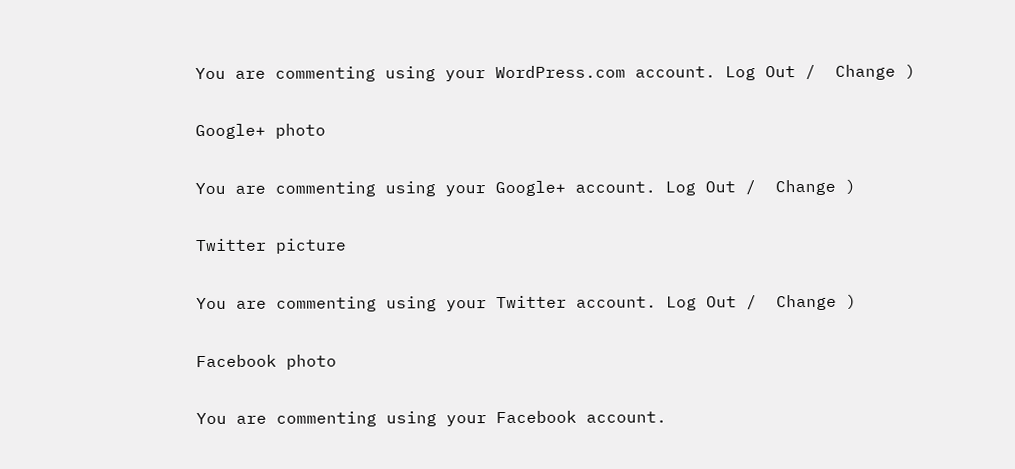You are commenting using your WordPress.com account. Log Out /  Change )

Google+ photo

You are commenting using your Google+ account. Log Out /  Change )

Twitter picture

You are commenting using your Twitter account. Log Out /  Change )

Facebook photo

You are commenting using your Facebook account.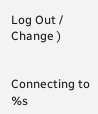Log Out /  Change )


Connecting to %s